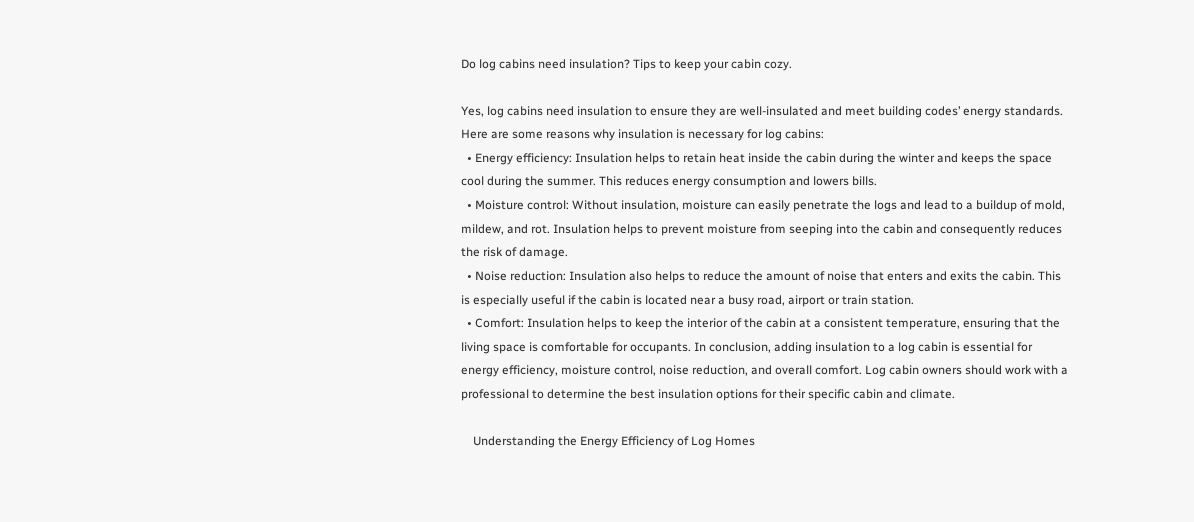Do log cabins need insulation? Tips to keep your cabin cozy.

Yes, log cabins need insulation to ensure they are well-insulated and meet building codes’ energy standards. Here are some reasons why insulation is necessary for log cabins:
  • Energy efficiency: Insulation helps to retain heat inside the cabin during the winter and keeps the space cool during the summer. This reduces energy consumption and lowers bills.
  • Moisture control: Without insulation, moisture can easily penetrate the logs and lead to a buildup of mold, mildew, and rot. Insulation helps to prevent moisture from seeping into the cabin and consequently reduces the risk of damage.
  • Noise reduction: Insulation also helps to reduce the amount of noise that enters and exits the cabin. This is especially useful if the cabin is located near a busy road, airport or train station.
  • Comfort: Insulation helps to keep the interior of the cabin at a consistent temperature, ensuring that the living space is comfortable for occupants. In conclusion, adding insulation to a log cabin is essential for energy efficiency, moisture control, noise reduction, and overall comfort. Log cabin owners should work with a professional to determine the best insulation options for their specific cabin and climate.

    Understanding the Energy Efficiency of Log Homes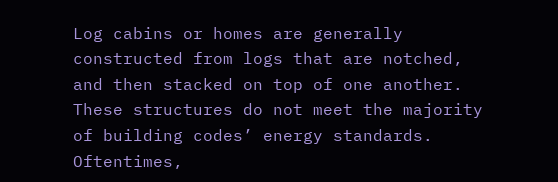Log cabins or homes are generally constructed from logs that are notched, and then stacked on top of one another. These structures do not meet the majority of building codes’ energy standards. Oftentimes,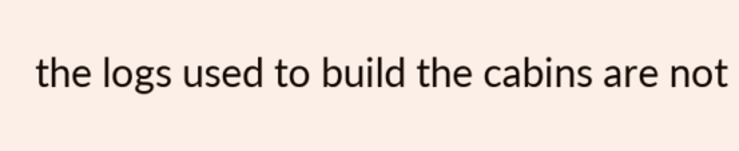the logs used to build the cabins are not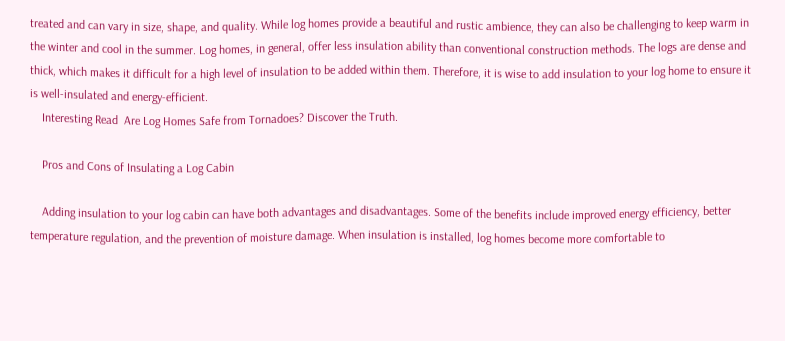treated and can vary in size, shape, and quality. While log homes provide a beautiful and rustic ambience, they can also be challenging to keep warm in the winter and cool in the summer. Log homes, in general, offer less insulation ability than conventional construction methods. The logs are dense and thick, which makes it difficult for a high level of insulation to be added within them. Therefore, it is wise to add insulation to your log home to ensure it is well-insulated and energy-efficient.
    Interesting Read  Are Log Homes Safe from Tornadoes? Discover the Truth.

    Pros and Cons of Insulating a Log Cabin

    Adding insulation to your log cabin can have both advantages and disadvantages. Some of the benefits include improved energy efficiency, better temperature regulation, and the prevention of moisture damage. When insulation is installed, log homes become more comfortable to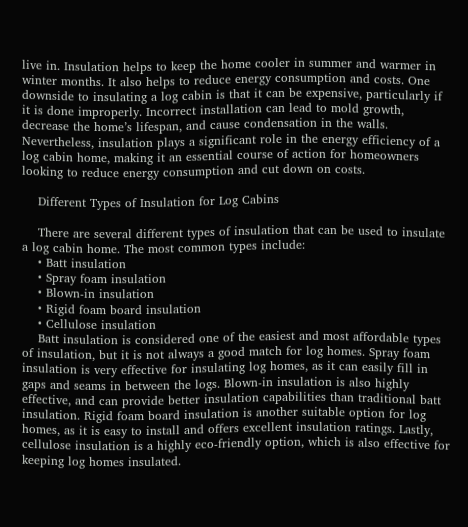live in. Insulation helps to keep the home cooler in summer and warmer in winter months. It also helps to reduce energy consumption and costs. One downside to insulating a log cabin is that it can be expensive, particularly if it is done improperly. Incorrect installation can lead to mold growth, decrease the home’s lifespan, and cause condensation in the walls. Nevertheless, insulation plays a significant role in the energy efficiency of a log cabin home, making it an essential course of action for homeowners looking to reduce energy consumption and cut down on costs.

    Different Types of Insulation for Log Cabins

    There are several different types of insulation that can be used to insulate a log cabin home. The most common types include:
    • Batt insulation
    • Spray foam insulation
    • Blown-in insulation
    • Rigid foam board insulation
    • Cellulose insulation
    Batt insulation is considered one of the easiest and most affordable types of insulation, but it is not always a good match for log homes. Spray foam insulation is very effective for insulating log homes, as it can easily fill in gaps and seams in between the logs. Blown-in insulation is also highly effective, and can provide better insulation capabilities than traditional batt insulation. Rigid foam board insulation is another suitable option for log homes, as it is easy to install and offers excellent insulation ratings. Lastly, cellulose insulation is a highly eco-friendly option, which is also effective for keeping log homes insulated.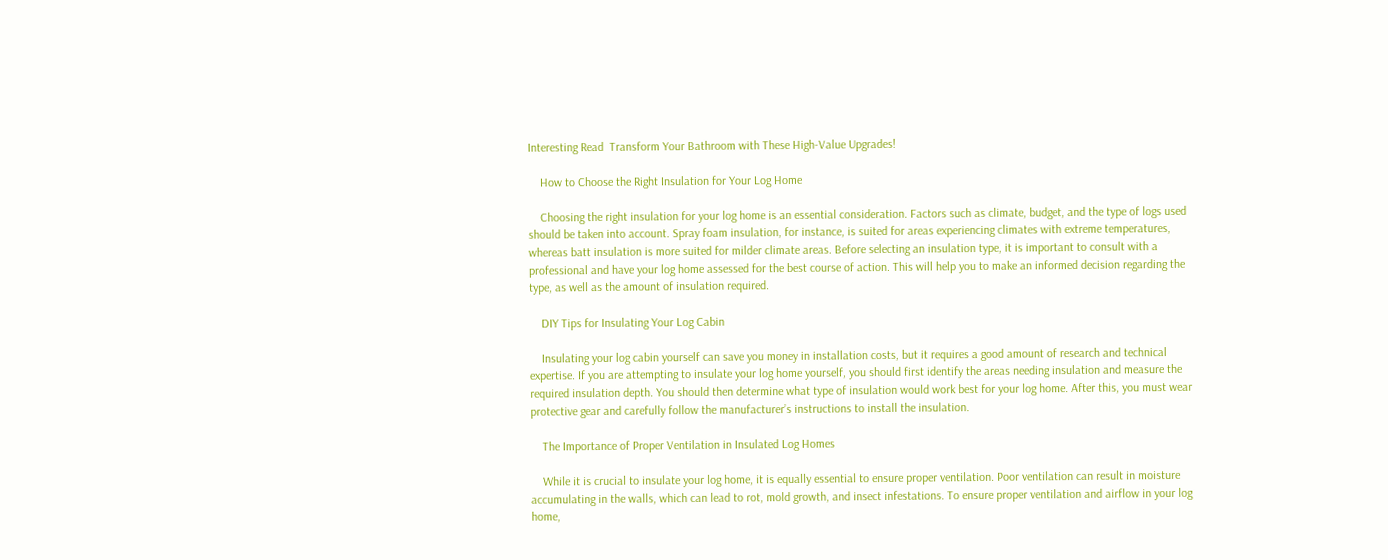Interesting Read  Transform Your Bathroom with These High-Value Upgrades!

    How to Choose the Right Insulation for Your Log Home

    Choosing the right insulation for your log home is an essential consideration. Factors such as climate, budget, and the type of logs used should be taken into account. Spray foam insulation, for instance, is suited for areas experiencing climates with extreme temperatures, whereas batt insulation is more suited for milder climate areas. Before selecting an insulation type, it is important to consult with a professional and have your log home assessed for the best course of action. This will help you to make an informed decision regarding the type, as well as the amount of insulation required.

    DIY Tips for Insulating Your Log Cabin

    Insulating your log cabin yourself can save you money in installation costs, but it requires a good amount of research and technical expertise. If you are attempting to insulate your log home yourself, you should first identify the areas needing insulation and measure the required insulation depth. You should then determine what type of insulation would work best for your log home. After this, you must wear protective gear and carefully follow the manufacturer’s instructions to install the insulation.

    The Importance of Proper Ventilation in Insulated Log Homes

    While it is crucial to insulate your log home, it is equally essential to ensure proper ventilation. Poor ventilation can result in moisture accumulating in the walls, which can lead to rot, mold growth, and insect infestations. To ensure proper ventilation and airflow in your log home,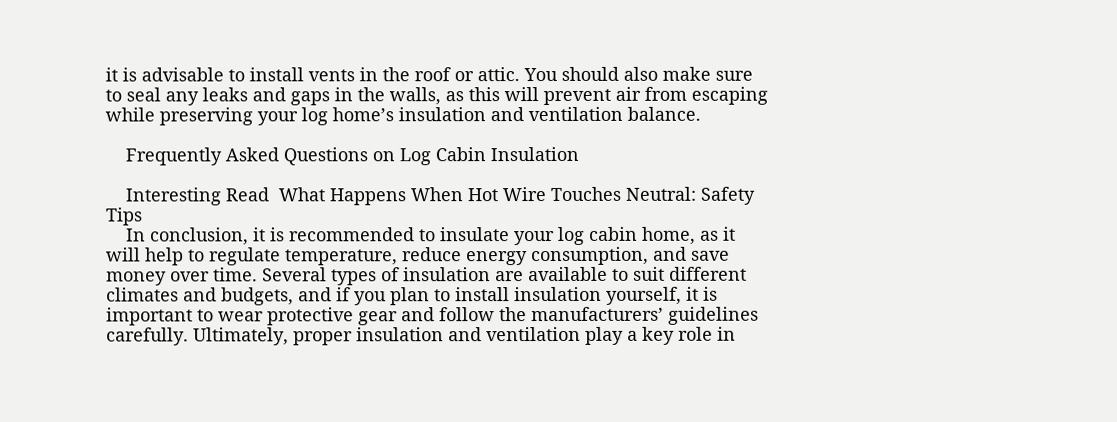it is advisable to install vents in the roof or attic. You should also make sure to seal any leaks and gaps in the walls, as this will prevent air from escaping while preserving your log home’s insulation and ventilation balance.

    Frequently Asked Questions on Log Cabin Insulation

    Interesting Read  What Happens When Hot Wire Touches Neutral: Safety Tips
    In conclusion, it is recommended to insulate your log cabin home, as it will help to regulate temperature, reduce energy consumption, and save money over time. Several types of insulation are available to suit different climates and budgets, and if you plan to install insulation yourself, it is important to wear protective gear and follow the manufacturers’ guidelines carefully. Ultimately, proper insulation and ventilation play a key role in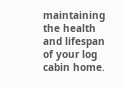maintaining the health and lifespan of your log cabin home.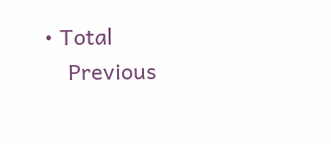• Total
    Previous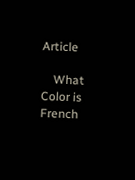Article

    What Color is French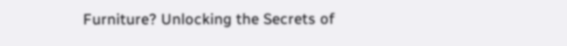Furniture? Unlocking the Secrets of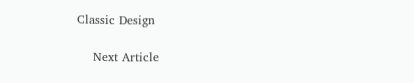Classic Design

    Next Article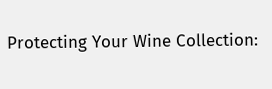Protecting Your Wine Collection: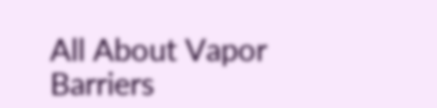All About Vapor Barriers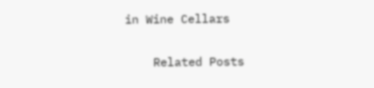in Wine Cellars

    Related Posts